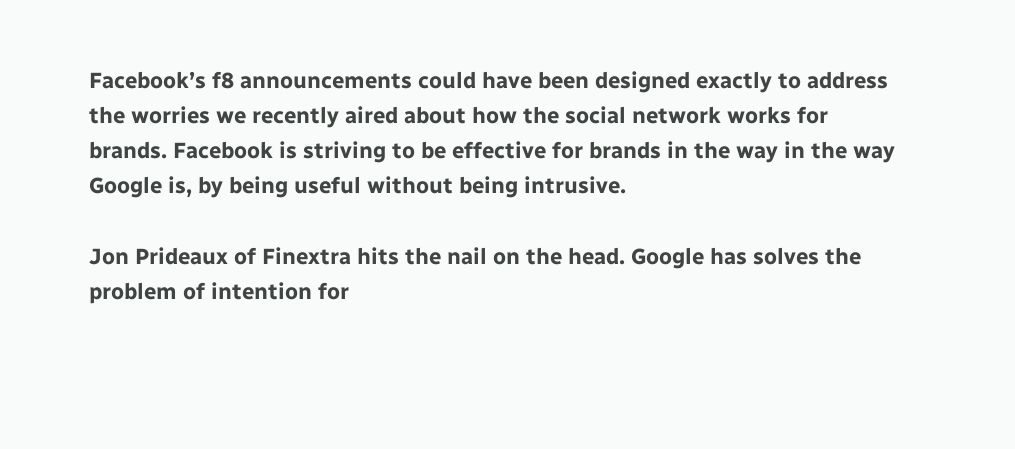Facebook’s f8 announcements could have been designed exactly to address the worries we recently aired about how the social network works for brands. Facebook is striving to be effective for brands in the way in the way Google is, by being useful without being intrusive.

Jon Prideaux of Finextra hits the nail on the head. Google has solves the problem of intention for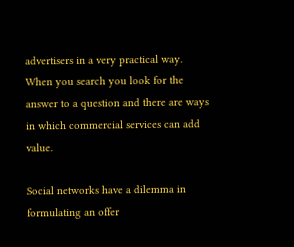advertisers in a very practical way. When you search you look for the answer to a question and there are ways in which commercial services can add value.

Social networks have a dilemma in formulating an offer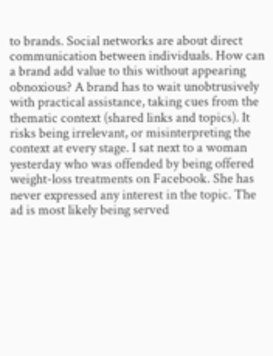to brands. Social networks are about direct communication between individuals. How can a brand add value to this without appearing obnoxious? A brand has to wait unobtrusively with practical assistance, taking cues from the thematic context (shared links and topics). It risks being irrelevant, or misinterpreting the context at every stage. I sat next to a woman yesterday who was offended by being offered weight-loss treatments on Facebook. She has never expressed any interest in the topic. The ad is most likely being served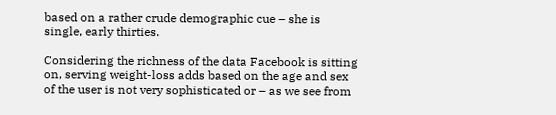based on a rather crude demographic cue – she is single, early thirties.

Considering the richness of the data Facebook is sitting on, serving weight-loss adds based on the age and sex of the user is not very sophisticated or – as we see from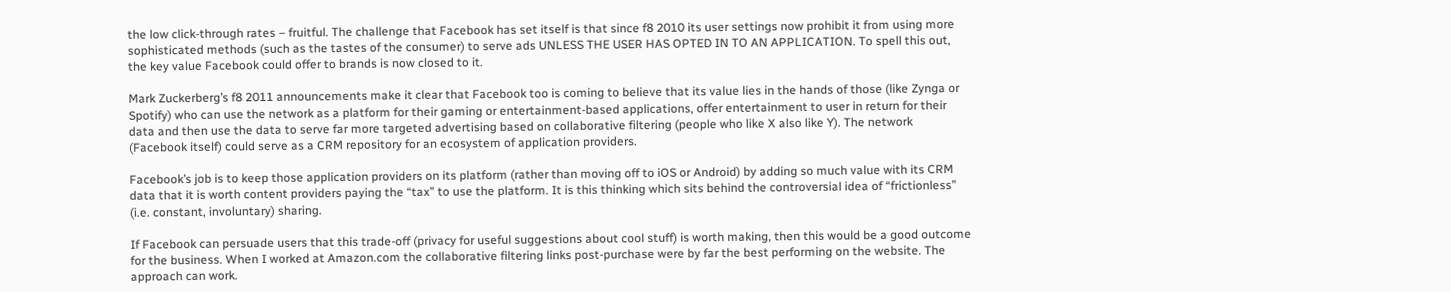the low click-through rates – fruitful. The challenge that Facebook has set itself is that since f8 2010 its user settings now prohibit it from using more sophisticated methods (such as the tastes of the consumer) to serve ads UNLESS THE USER HAS OPTED IN TO AN APPLICATION. To spell this out, the key value Facebook could offer to brands is now closed to it.

Mark Zuckerberg’s f8 2011 announcements make it clear that Facebook too is coming to believe that its value lies in the hands of those (like Zynga or Spotify) who can use the network as a platform for their gaming or entertainment-based applications, offer entertainment to user in return for their data and then use the data to serve far more targeted advertising based on collaborative filtering (people who like X also like Y). The network (Facebook itself) could serve as a CRM repository for an ecosystem of application providers.

Facebook’s job is to keep those application providers on its platform (rather than moving off to iOS or Android) by adding so much value with its CRM data that it is worth content providers paying the “tax” to use the platform. It is this thinking which sits behind the controversial idea of “frictionless” (i.e. constant, involuntary) sharing.

If Facebook can persuade users that this trade-off (privacy for useful suggestions about cool stuff) is worth making, then this would be a good outcome for the business. When I worked at Amazon.com the collaborative filtering links post-purchase were by far the best performing on the website. The approach can work.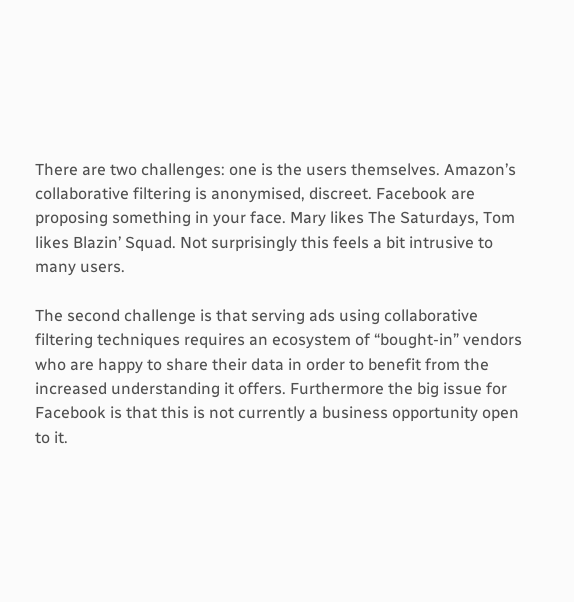There are two challenges: one is the users themselves. Amazon’s collaborative filtering is anonymised, discreet. Facebook are proposing something in your face. Mary likes The Saturdays, Tom likes Blazin’ Squad. Not surprisingly this feels a bit intrusive to many users.

The second challenge is that serving ads using collaborative filtering techniques requires an ecosystem of “bought-in” vendors who are happy to share their data in order to benefit from the increased understanding it offers. Furthermore the big issue for Facebook is that this is not currently a business opportunity open to it.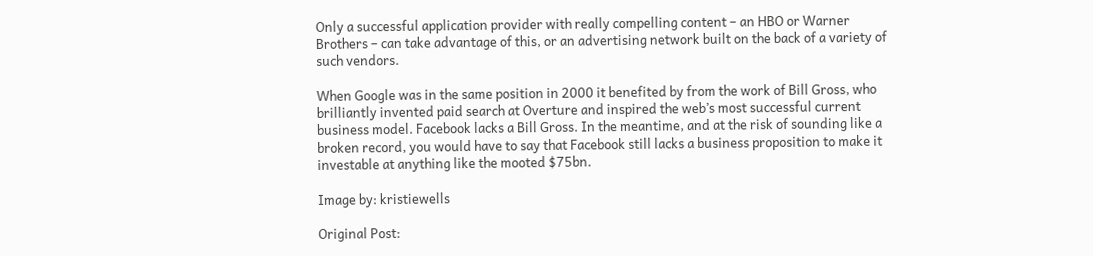Only a successful application provider with really compelling content – an HBO or Warner Brothers – can take advantage of this, or an advertising network built on the back of a variety of such vendors.

When Google was in the same position in 2000 it benefited by from the work of Bill Gross, who brilliantly invented paid search at Overture and inspired the web’s most successful current business model. Facebook lacks a Bill Gross. In the meantime, and at the risk of sounding like a broken record, you would have to say that Facebook still lacks a business proposition to make it investable at anything like the mooted $75bn.

Image by: kristiewells

Original Post: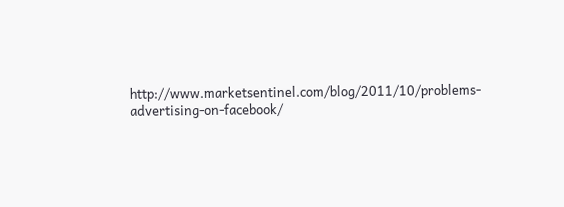http://www.marketsentinel.com/blog/2011/10/problems-advertising-on-facebook/